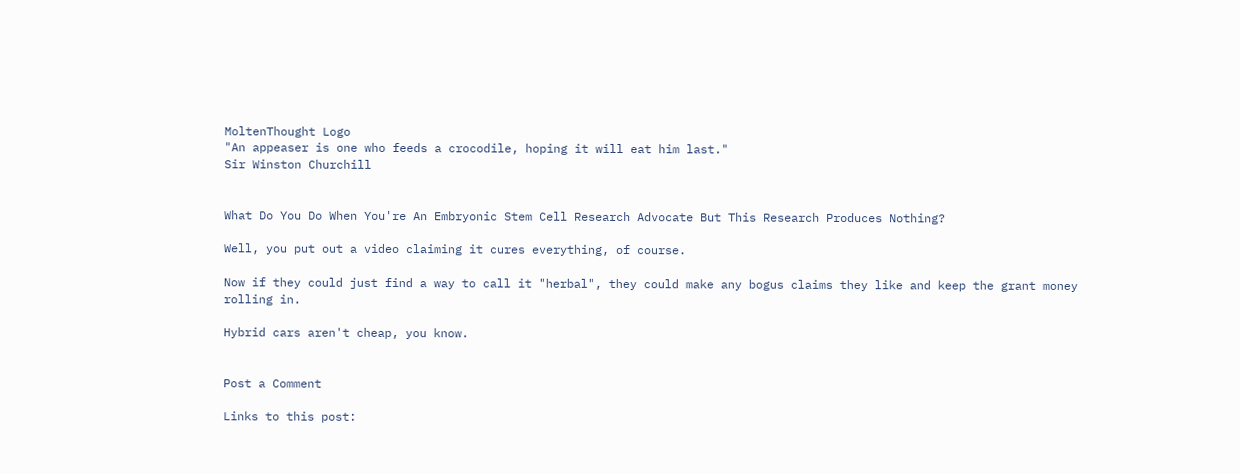MoltenThought Logo
"An appeaser is one who feeds a crocodile, hoping it will eat him last."
Sir Winston Churchill


What Do You Do When You're An Embryonic Stem Cell Research Advocate But This Research Produces Nothing?

Well, you put out a video claiming it cures everything, of course.

Now if they could just find a way to call it "herbal", they could make any bogus claims they like and keep the grant money rolling in.

Hybrid cars aren't cheap, you know.


Post a Comment

Links to this post: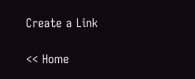Create a Link

<< Home